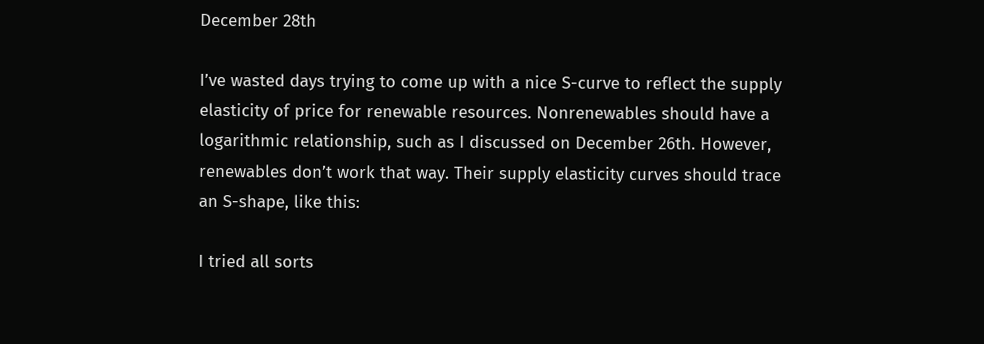December 28th

I’ve wasted days trying to come up with a nice S-curve to reflect the supply elasticity of price for renewable resources. Nonrenewables should have a logarithmic relationship, such as I discussed on December 26th. However, renewables don’t work that way. Their supply elasticity curves should trace an S-shape, like this:

I tried all sorts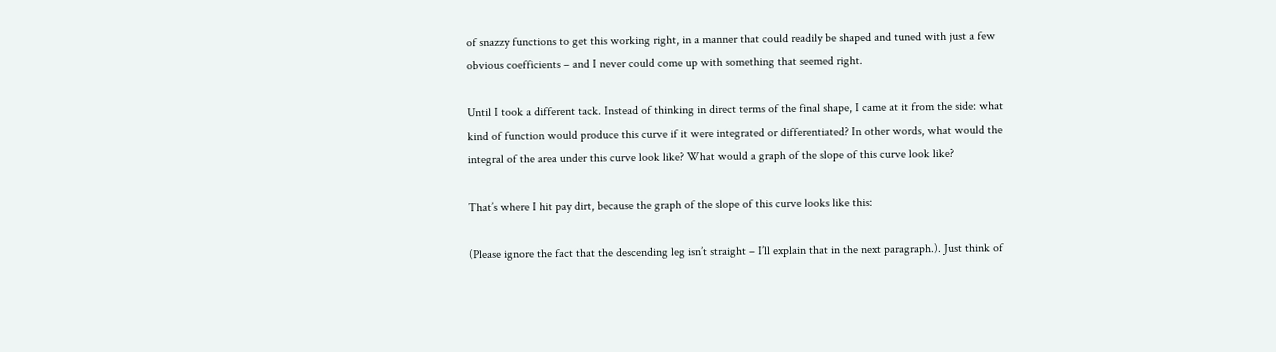of snazzy functions to get this working right, in a manner that could readily be shaped and tuned with just a few obvious coefficients – and I never could come up with something that seemed right.

Until I took a different tack. Instead of thinking in direct terms of the final shape, I came at it from the side: what kind of function would produce this curve if it were integrated or differentiated? In other words, what would the integral of the area under this curve look like? What would a graph of the slope of this curve look like?

That’s where I hit pay dirt, because the graph of the slope of this curve looks like this:

(Please ignore the fact that the descending leg isn’t straight – I’ll explain that in the next paragraph.). Just think of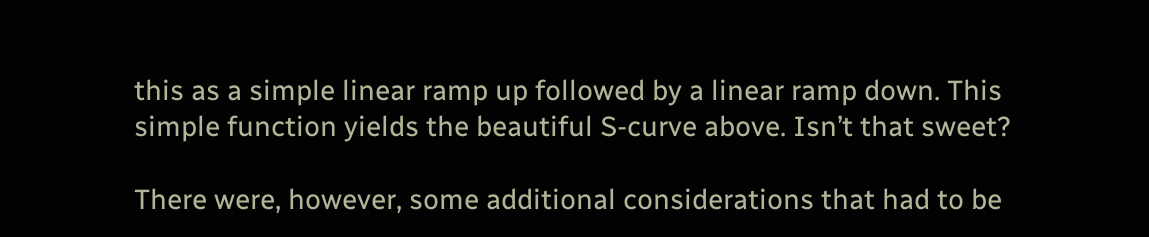this as a simple linear ramp up followed by a linear ramp down. This simple function yields the beautiful S-curve above. Isn’t that sweet?

There were, however, some additional considerations that had to be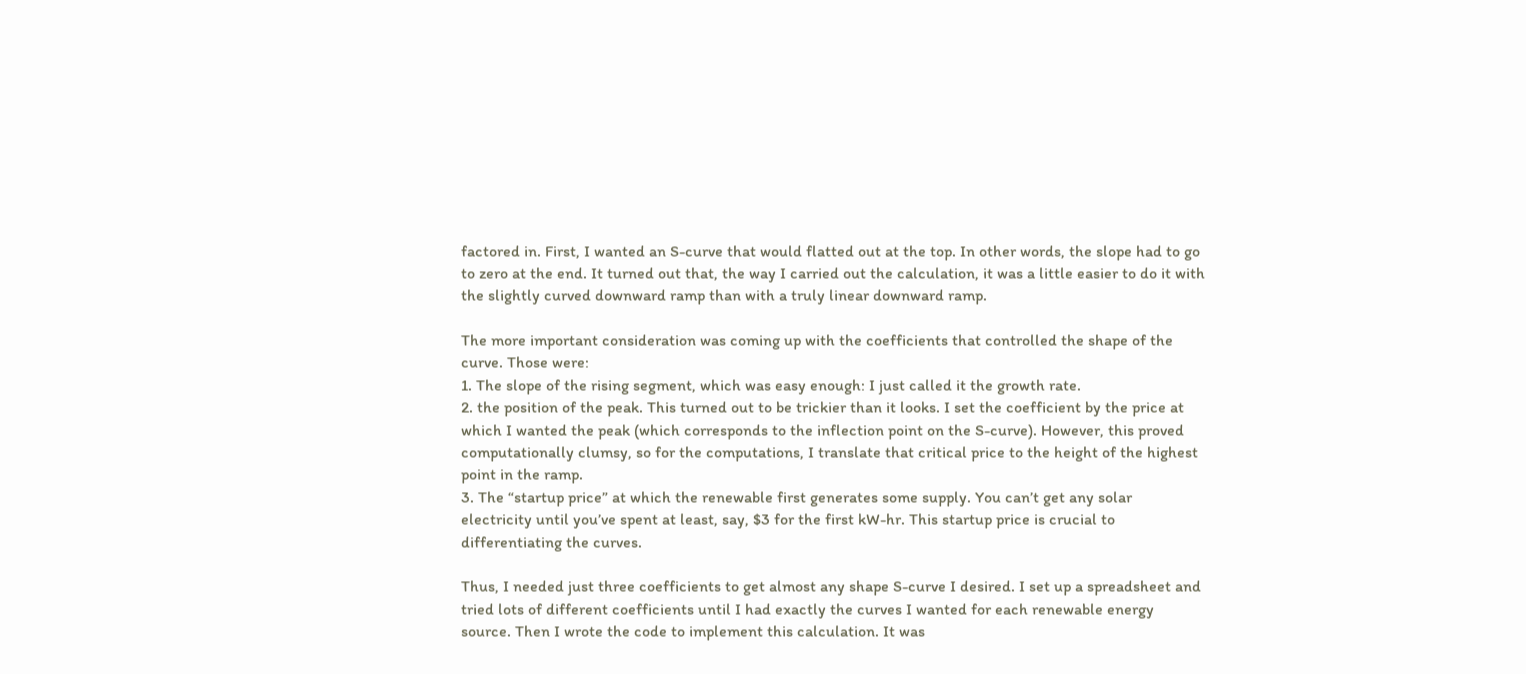factored in. First, I wanted an S-curve that would flatted out at the top. In other words, the slope had to go to zero at the end. It turned out that, the way I carried out the calculation, it was a little easier to do it with the slightly curved downward ramp than with a truly linear downward ramp.

The more important consideration was coming up with the coefficients that controlled the shape of the curve. Those were:
1. The slope of the rising segment, which was easy enough: I just called it the growth rate.
2. the position of the peak. This turned out to be trickier than it looks. I set the coefficient by the price at which I wanted the peak (which corresponds to the inflection point on the S-curve). However, this proved computationally clumsy, so for the computations, I translate that critical price to the height of the highest point in the ramp.
3. The “startup price” at which the renewable first generates some supply. You can’t get any solar electricity until you’ve spent at least, say, $3 for the first kW-hr. This startup price is crucial to differentiating the curves.

Thus, I needed just three coefficients to get almost any shape S-curve I desired. I set up a spreadsheet and tried lots of different coefficients until I had exactly the curves I wanted for each renewable energy source. Then I wrote the code to implement this calculation. It was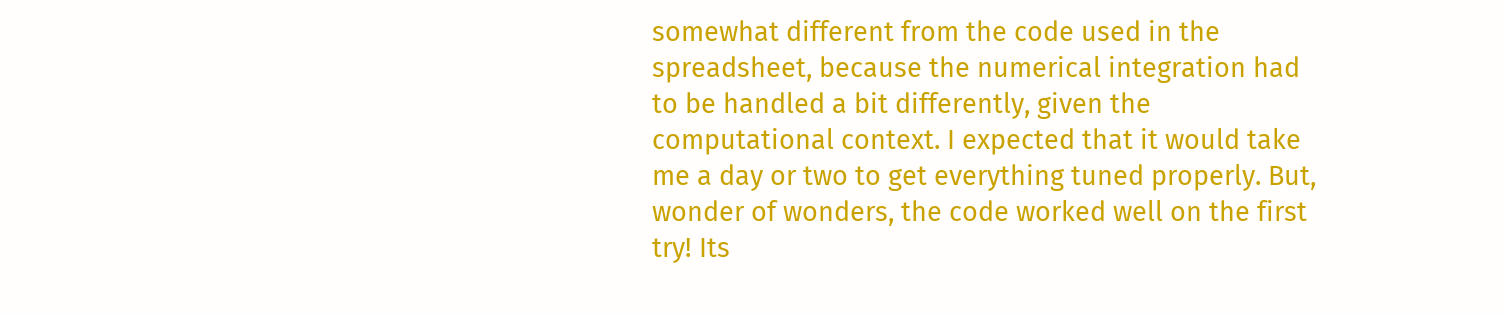somewhat different from the code used in the spreadsheet, because the numerical integration had to be handled a bit differently, given the computational context. I expected that it would take me a day or two to get everything tuned properly. But, wonder of wonders, the code worked well on the first try! Its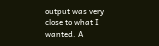output was very close to what I wanted. A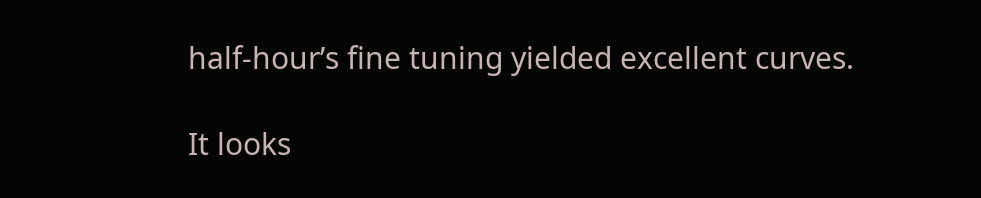half-hour’s fine tuning yielded excellent curves.

It looks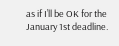as if I’ll be OK for the January 1st deadline.